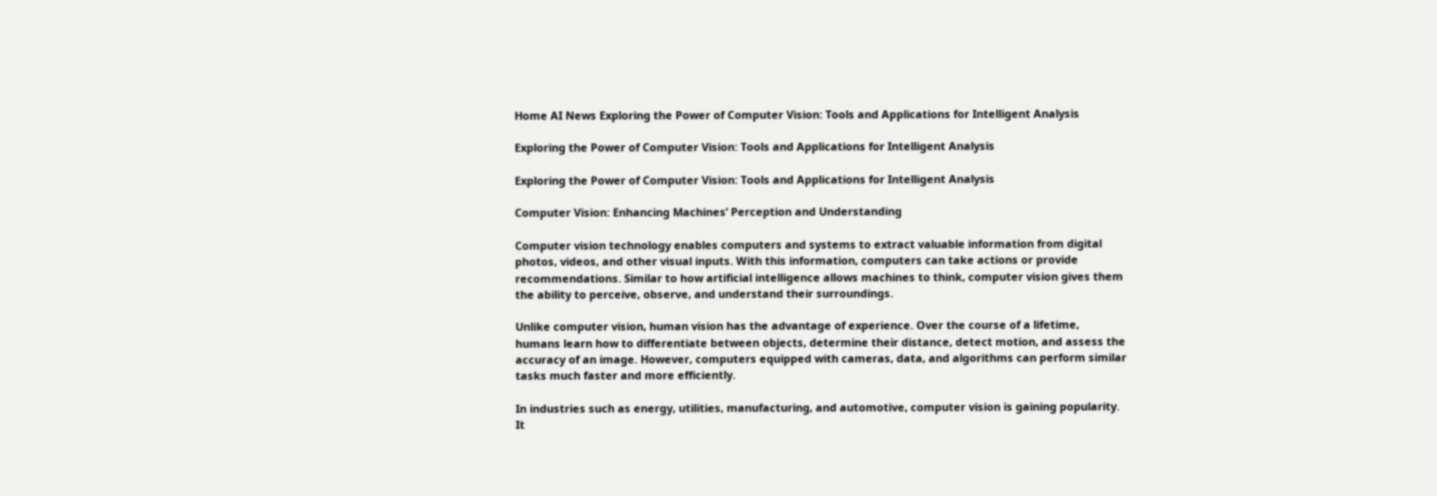Home AI News Exploring the Power of Computer Vision: Tools and Applications for Intelligent Analysis

Exploring the Power of Computer Vision: Tools and Applications for Intelligent Analysis

Exploring the Power of Computer Vision: Tools and Applications for Intelligent Analysis

Computer Vision: Enhancing Machines’ Perception and Understanding

Computer vision technology enables computers and systems to extract valuable information from digital photos, videos, and other visual inputs. With this information, computers can take actions or provide recommendations. Similar to how artificial intelligence allows machines to think, computer vision gives them the ability to perceive, observe, and understand their surroundings.

Unlike computer vision, human vision has the advantage of experience. Over the course of a lifetime, humans learn how to differentiate between objects, determine their distance, detect motion, and assess the accuracy of an image. However, computers equipped with cameras, data, and algorithms can perform similar tasks much faster and more efficiently.

In industries such as energy, utilities, manufacturing, and automotive, computer vision is gaining popularity. It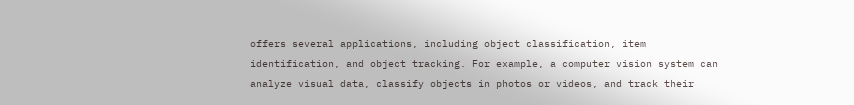offers several applications, including object classification, item identification, and object tracking. For example, a computer vision system can analyze visual data, classify objects in photos or videos, and track their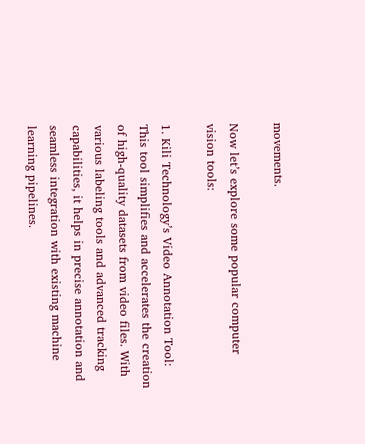movements.

Now let’s explore some popular computer vision tools:

1. Kili Technology’s Video Annotation Tool: This tool simplifies and accelerates the creation of high-quality datasets from video files. With various labeling tools and advanced tracking capabilities, it helps in precise annotation and seamless integration with existing machine learning pipelines.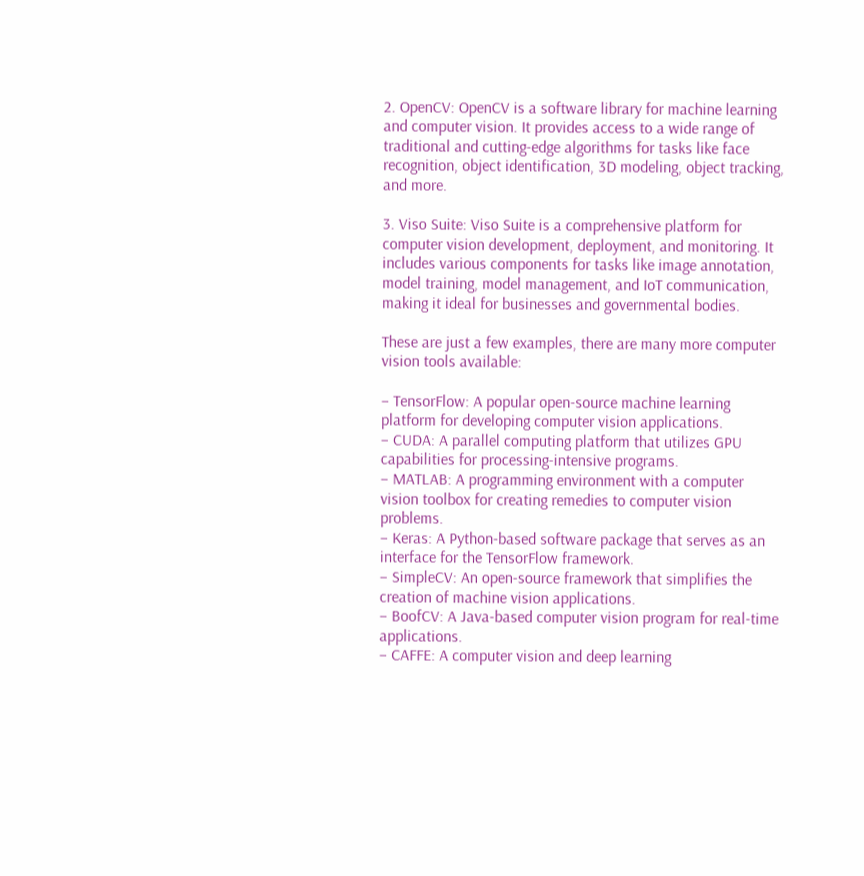2. OpenCV: OpenCV is a software library for machine learning and computer vision. It provides access to a wide range of traditional and cutting-edge algorithms for tasks like face recognition, object identification, 3D modeling, object tracking, and more.

3. Viso Suite: Viso Suite is a comprehensive platform for computer vision development, deployment, and monitoring. It includes various components for tasks like image annotation, model training, model management, and IoT communication, making it ideal for businesses and governmental bodies.

These are just a few examples, there are many more computer vision tools available:

– TensorFlow: A popular open-source machine learning platform for developing computer vision applications.
– CUDA: A parallel computing platform that utilizes GPU capabilities for processing-intensive programs.
– MATLAB: A programming environment with a computer vision toolbox for creating remedies to computer vision problems.
– Keras: A Python-based software package that serves as an interface for the TensorFlow framework.
– SimpleCV: An open-source framework that simplifies the creation of machine vision applications.
– BoofCV: A Java-based computer vision program for real-time applications.
– CAFFE: A computer vision and deep learning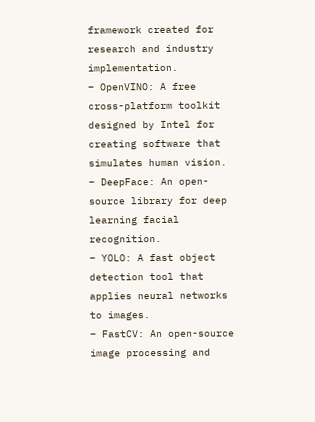framework created for research and industry implementation.
– OpenVINO: A free cross-platform toolkit designed by Intel for creating software that simulates human vision.
– DeepFace: An open-source library for deep learning facial recognition.
– YOLO: A fast object detection tool that applies neural networks to images.
– FastCV: An open-source image processing and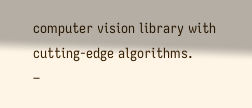computer vision library with cutting-edge algorithms.
–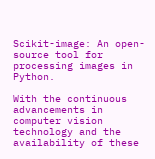Scikit-image: An open-source tool for processing images in Python.

With the continuous advancements in computer vision technology and the availability of these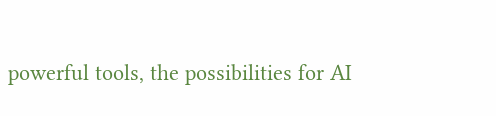powerful tools, the possibilities for AI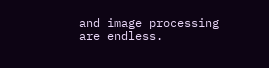and image processing are endless.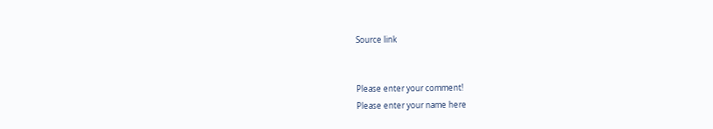Source link


Please enter your comment!
Please enter your name here